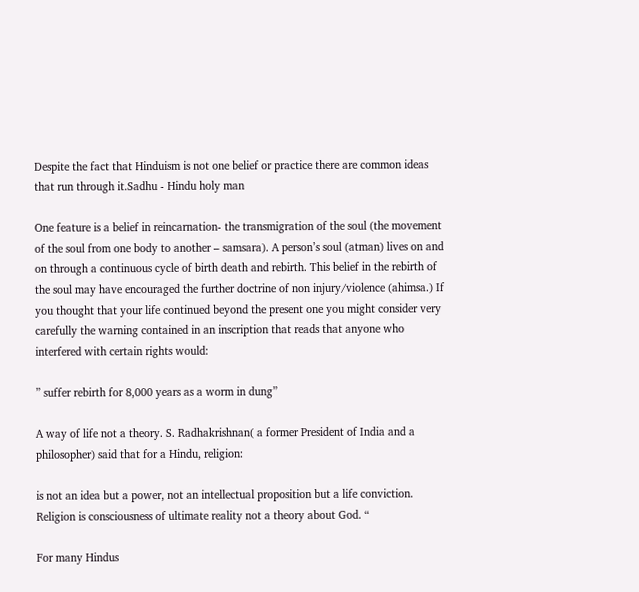Despite the fact that Hinduism is not one belief or practice there are common ideas that run through it.Sadhu - Hindu holy man

One feature is a belief in reincarnation- the transmigration of the soul (the movement of the soul from one body to another – samsara). A person’s soul (atman) lives on and on through a continuous cycle of birth death and rebirth. This belief in the rebirth of the soul may have encouraged the further doctrine of non injury/violence (ahimsa.) If you thought that your life continued beyond the present one you might consider very carefully the warning contained in an inscription that reads that anyone who interfered with certain rights would:

” suffer rebirth for 8,000 years as a worm in dung”

A way of life not a theory. S. Radhakrishnan( a former President of India and a philosopher) said that for a Hindu, religion:

is not an idea but a power, not an intellectual proposition but a life conviction. Religion is consciousness of ultimate reality not a theory about God. “

For many Hindus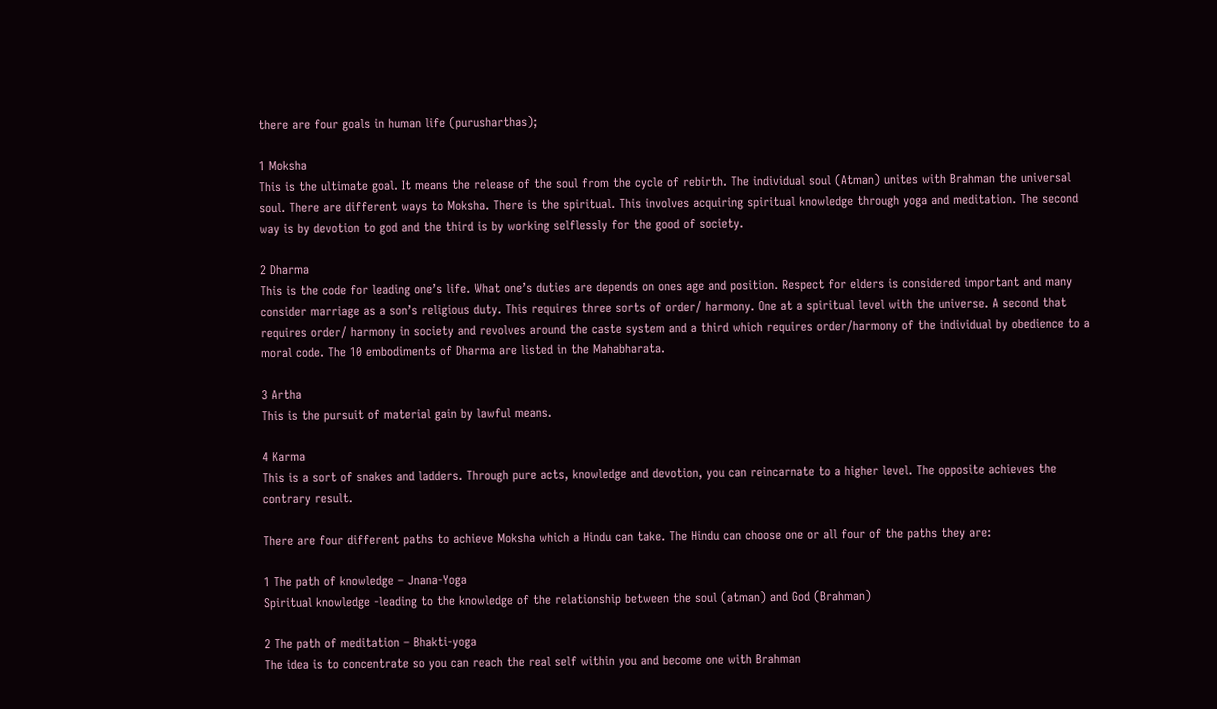there are four goals in human life (purusharthas);

1 Moksha
This is the ultimate goal. It means the release of the soul from the cycle of rebirth. The individual soul (Atman) unites with Brahman the universal soul. There are different ways to Moksha. There is the spiritual. This involves acquiring spiritual knowledge through yoga and meditation. The second way is by devotion to god and the third is by working selflessly for the good of society.

2 Dharma
This is the code for leading one’s life. What one’s duties are depends on ones age and position. Respect for elders is considered important and many consider marriage as a son’s religious duty. This requires three sorts of order/ harmony. One at a spiritual level with the universe. A second that requires order/ harmony in society and revolves around the caste system and a third which requires order/harmony of the individual by obedience to a moral code. The 10 embodiments of Dharma are listed in the Mahabharata.

3 Artha
This is the pursuit of material gain by lawful means.

4 Karma
This is a sort of snakes and ladders. Through pure acts, knowledge and devotion, you can reincarnate to a higher level. The opposite achieves the contrary result.

There are four different paths to achieve Moksha which a Hindu can take. The Hindu can choose one or all four of the paths they are:

1 The path of knowledge – Jnana-Yoga
Spiritual knowledge -leading to the knowledge of the relationship between the soul (atman) and God (Brahman)

2 The path of meditation – Bhakti-yoga
The idea is to concentrate so you can reach the real self within you and become one with Brahman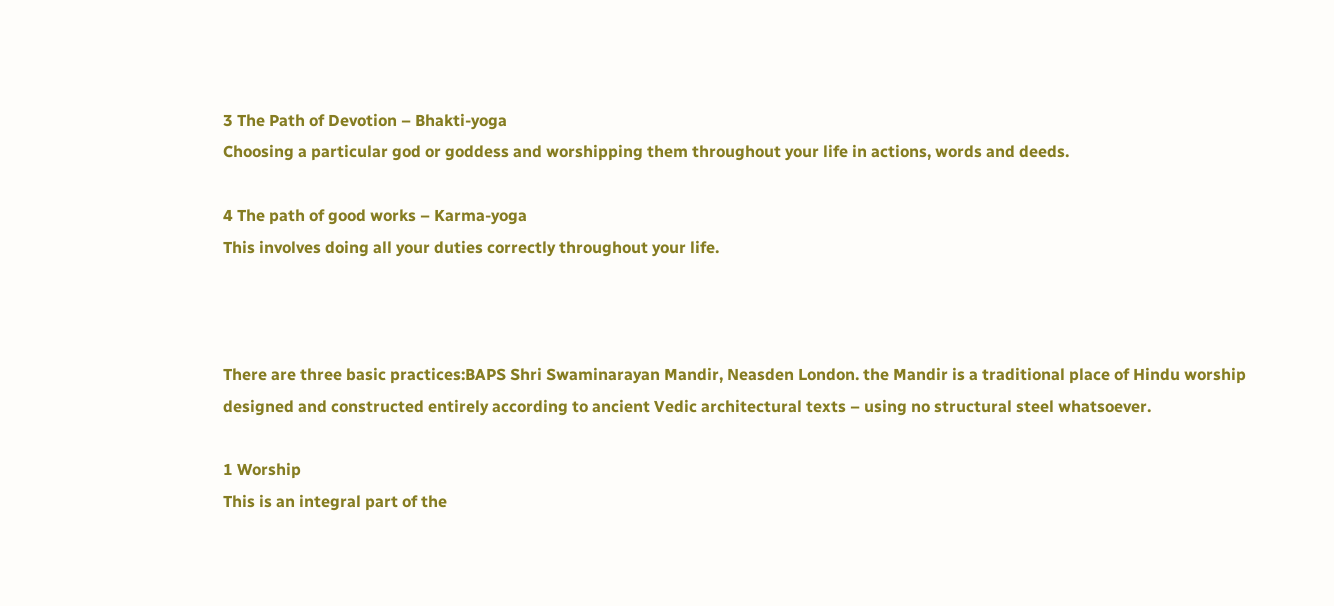3 The Path of Devotion – Bhakti-yoga
Choosing a particular god or goddess and worshipping them throughout your life in actions, words and deeds.

4 The path of good works – Karma-yoga
This involves doing all your duties correctly throughout your life.



There are three basic practices:BAPS Shri Swaminarayan Mandir, Neasden London. the Mandir is a traditional place of Hindu worship designed and constructed entirely according to ancient Vedic architectural texts – using no structural steel whatsoever.

1 Worship
This is an integral part of the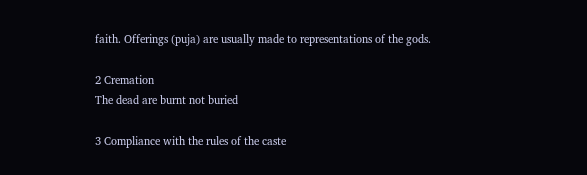faith. Offerings (puja) are usually made to representations of the gods.

2 Cremation
The dead are burnt not buried

3 Compliance with the rules of the caste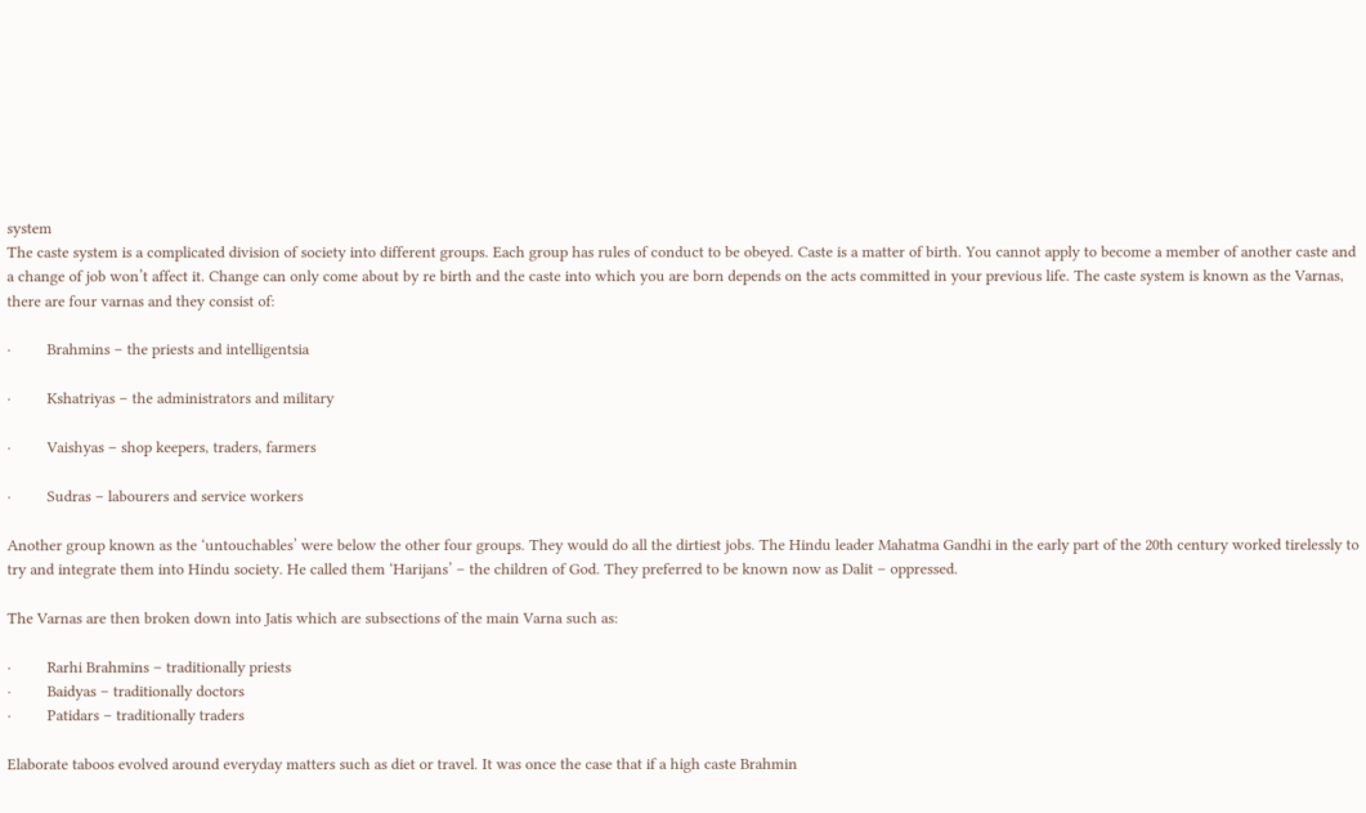system
The caste system is a complicated division of society into different groups. Each group has rules of conduct to be obeyed. Caste is a matter of birth. You cannot apply to become a member of another caste and a change of job won’t affect it. Change can only come about by re birth and the caste into which you are born depends on the acts committed in your previous life. The caste system is known as the Varnas, there are four varnas and they consist of:

·         Brahmins – the priests and intelligentsia

·         Kshatriyas – the administrators and military

·         Vaishyas – shop keepers, traders, farmers

·         Sudras – labourers and service workers

Another group known as the ‘untouchables’ were below the other four groups. They would do all the dirtiest jobs. The Hindu leader Mahatma Gandhi in the early part of the 20th century worked tirelessly to try and integrate them into Hindu society. He called them ‘Harijans’ – the children of God. They preferred to be known now as Dalit – oppressed.

The Varnas are then broken down into Jatis which are subsections of the main Varna such as:

·         Rarhi Brahmins – traditionally priests
·         Baidyas – traditionally doctors
·         Patidars – traditionally traders

Elaborate taboos evolved around everyday matters such as diet or travel. It was once the case that if a high caste Brahmin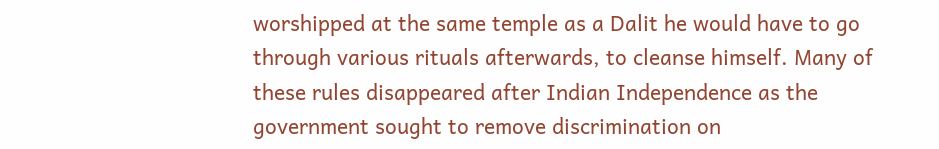worshipped at the same temple as a Dalit he would have to go through various rituals afterwards, to cleanse himself. Many of these rules disappeared after Indian Independence as the government sought to remove discrimination on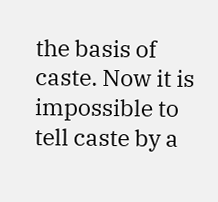the basis of caste. Now it is impossible to tell caste by a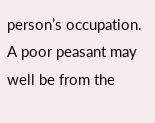person’s occupation. A poor peasant may well be from the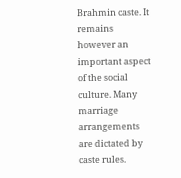Brahmin caste. It remains however an important aspect of the social culture. Many marriage arrangements are dictated by caste rules.